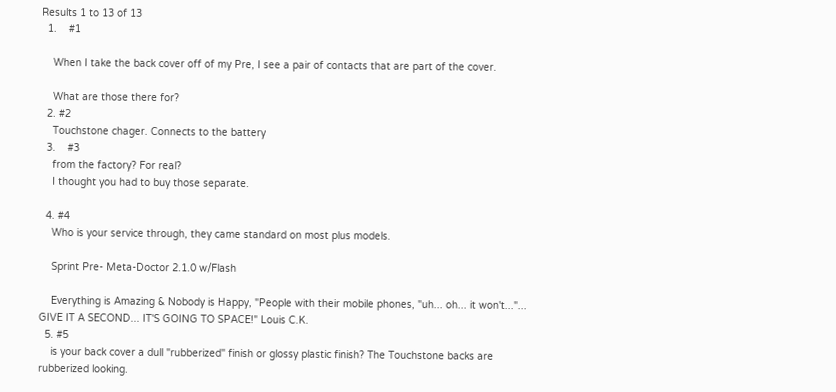Results 1 to 13 of 13
  1.    #1

    When I take the back cover off of my Pre, I see a pair of contacts that are part of the cover.

    What are those there for?
  2. #2
    Touchstone chager. Connects to the battery
  3.    #3
    from the factory? For real?
    I thought you had to buy those separate.

  4. #4
    Who is your service through, they came standard on most plus models.

    Sprint Pre- Meta-Doctor 2.1.0 w/Flash

    Everything is Amazing & Nobody is Happy, "People with their mobile phones, "uh... oh... it won't..."... GIVE IT A SECOND... IT'S GOING TO SPACE!" Louis C.K.
  5. #5
    is your back cover a dull "rubberized" finish or glossy plastic finish? The Touchstone backs are rubberized looking.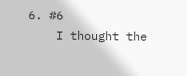6. #6
    I thought the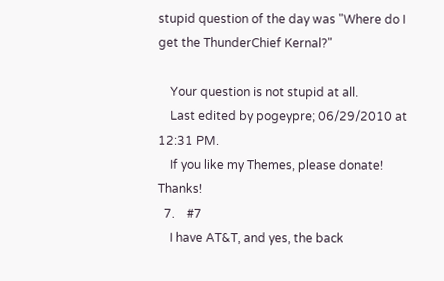stupid question of the day was "Where do I get the ThunderChief Kernal?"

    Your question is not stupid at all.
    Last edited by pogeypre; 06/29/2010 at 12:31 PM.
    If you like my Themes, please donate! Thanks!
  7.    #7
    I have AT&T, and yes, the back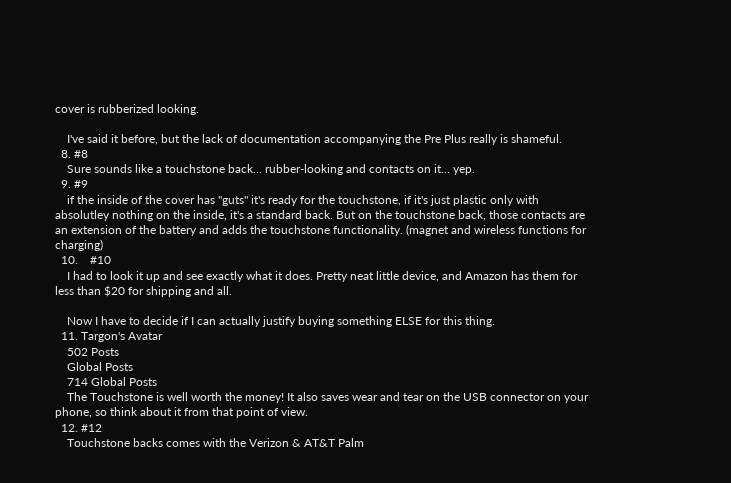cover is rubberized looking.

    I've said it before, but the lack of documentation accompanying the Pre Plus really is shameful.
  8. #8
    Sure sounds like a touchstone back... rubber-looking and contacts on it... yep.
  9. #9
    if the inside of the cover has "guts" it's ready for the touchstone, if it's just plastic only with absolutley nothing on the inside, it's a standard back. But on the touchstone back, those contacts are an extension of the battery and adds the touchstone functionality. (magnet and wireless functions for charging)
  10.    #10
    I had to look it up and see exactly what it does. Pretty neat little device, and Amazon has them for less than $20 for shipping and all.

    Now I have to decide if I can actually justify buying something ELSE for this thing.
  11. Targon's Avatar
    502 Posts
    Global Posts
    714 Global Posts
    The Touchstone is well worth the money! It also saves wear and tear on the USB connector on your phone, so think about it from that point of view.
  12. #12
    Touchstone backs comes with the Verizon & AT&T Palm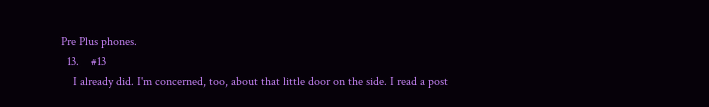Pre Plus phones.
  13.    #13
    I already did. I'm concerned, too, about that little door on the side. I read a post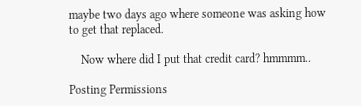maybe two days ago where someone was asking how to get that replaced.

    Now where did I put that credit card? hmmmm..

Posting Permissions